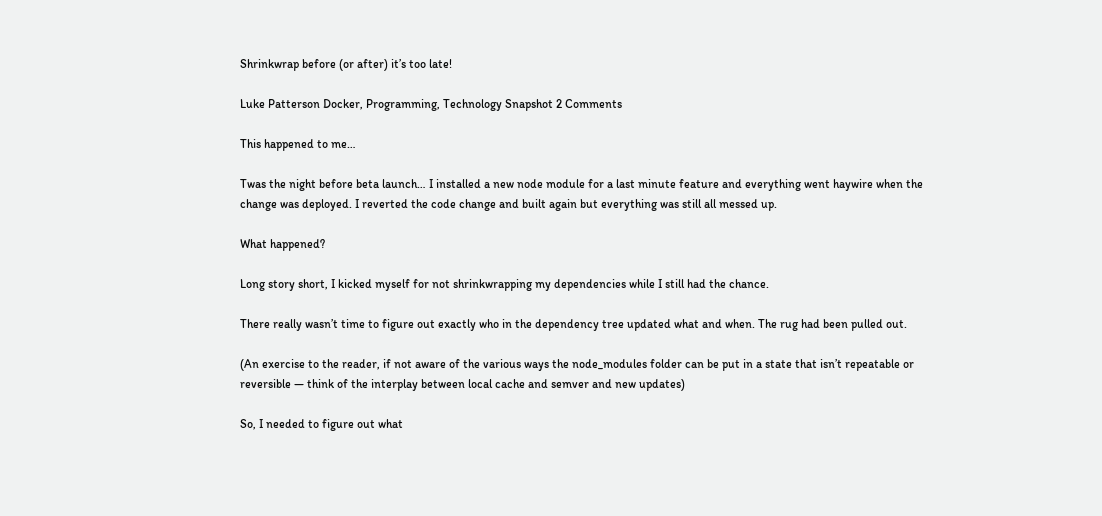Shrinkwrap before (or after) it’s too late!

Luke Patterson Docker, Programming, Technology Snapshot 2 Comments

This happened to me…

Twas the night before beta launch… I installed a new node module for a last minute feature and everything went haywire when the change was deployed. I reverted the code change and built again but everything was still all messed up.

What happened?

Long story short, I kicked myself for not shrinkwrapping my dependencies while I still had the chance.

There really wasn’t time to figure out exactly who in the dependency tree updated what and when. The rug had been pulled out.

(An exercise to the reader, if not aware of the various ways the node_modules folder can be put in a state that isn’t repeatable or reversible — think of the interplay between local cache and semver and new updates)

So, I needed to figure out what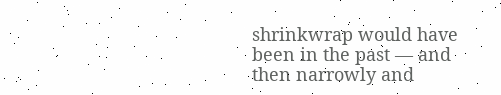shrinkwrap would have been in the past — and then narrowly and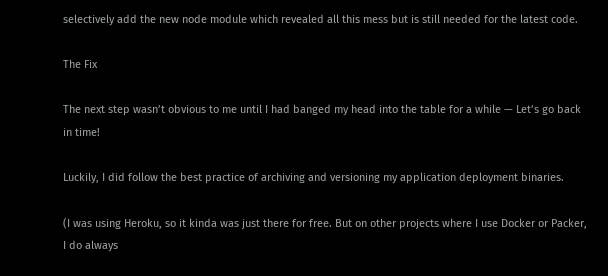selectively add the new node module which revealed all this mess but is still needed for the latest code.

The Fix

The next step wasn’t obvious to me until I had banged my head into the table for a while — Let’s go back in time!

Luckily, I did follow the best practice of archiving and versioning my application deployment binaries.

(I was using Heroku, so it kinda was just there for free. But on other projects where I use Docker or Packer, I do always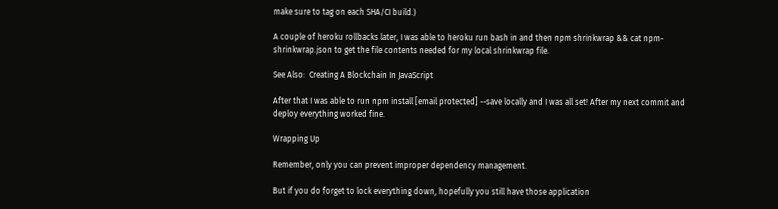make sure to tag on each SHA/CI build.)

A couple of heroku rollbacks later, I was able to heroku run bash in and then npm shrinkwrap && cat npm-shrinkwrap.json to get the file contents needed for my local shrinkwrap file.

See Also:  Creating A Blockchain In JavaScript

After that I was able to run npm install [email protected] --save locally and I was all set! After my next commit and deploy everything worked fine.

Wrapping Up

Remember, only you can prevent improper dependency management.

But if you do forget to lock everything down, hopefully you still have those application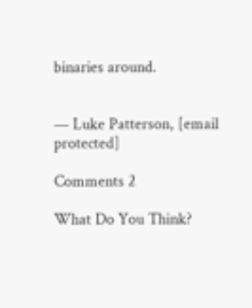binaries around.


— Luke Patterson, [email protected]

Comments 2

What Do You Think?